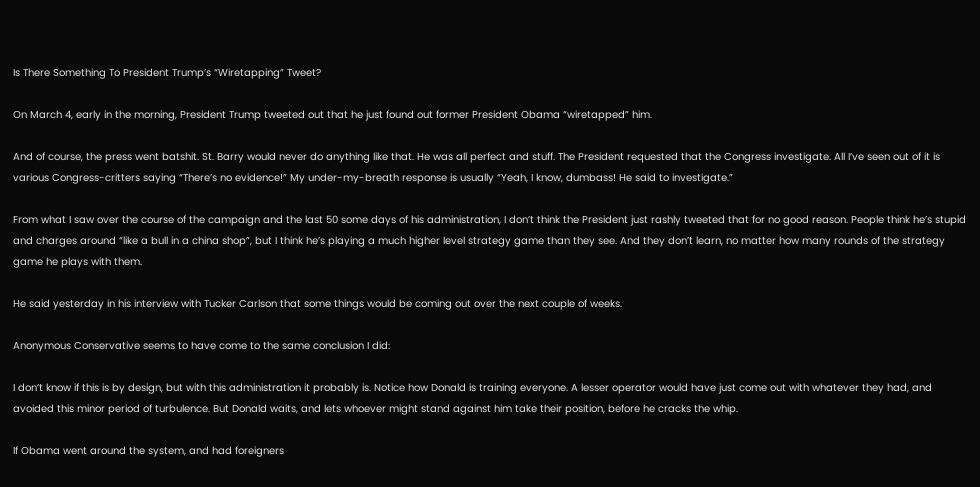Is There Something To President Trump’s “Wiretapping” Tweet?

On March 4, early in the morning, President Trump tweeted out that he just found out former President Obama “wiretapped” him.

And of course, the press went batshit. St. Barry would never do anything like that. He was all perfect and stuff. The President requested that the Congress investigate. All I’ve seen out of it is various Congress-critters saying “There’s no evidence!” My under-my-breath response is usually “Yeah, I know, dumbass! He said to investigate.”

From what I saw over the course of the campaign and the last 50 some days of his administration, I don’t think the President just rashly tweeted that for no good reason. People think he’s stupid and charges around “like a bull in a china shop”, but I think he’s playing a much higher level strategy game than they see. And they don’t learn, no matter how many rounds of the strategy game he plays with them.

He said yesterday in his interview with Tucker Carlson that some things would be coming out over the next couple of weeks.

Anonymous Conservative seems to have come to the same conclusion I did:

I don’t know if this is by design, but with this administration it probably is. Notice how Donald is training everyone. A lesser operator would have just come out with whatever they had, and avoided this minor period of turbulence. But Donald waits, and lets whoever might stand against him take their position, before he cracks the whip.

If Obama went around the system, and had foreigners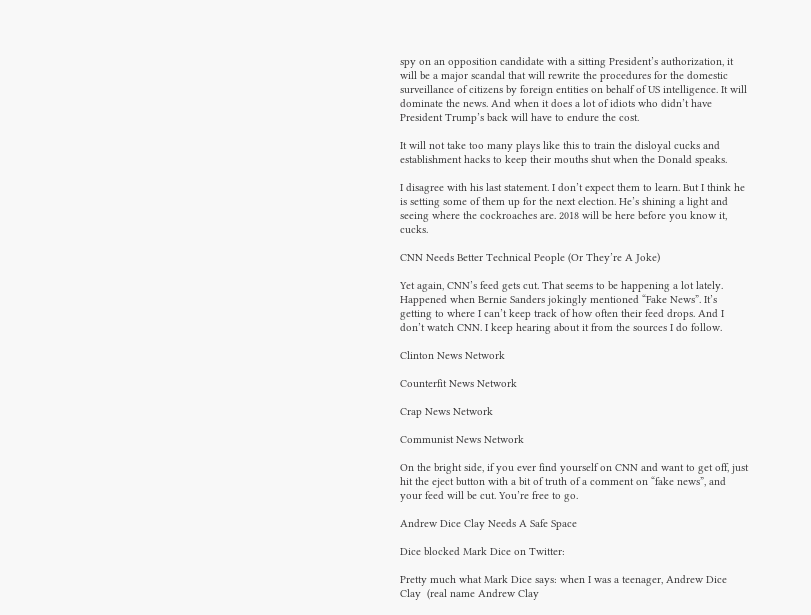spy on an opposition candidate with a sitting President’s authorization, it will be a major scandal that will rewrite the procedures for the domestic surveillance of citizens by foreign entities on behalf of US intelligence. It will dominate the news. And when it does a lot of idiots who didn’t have President Trump’s back will have to endure the cost.

It will not take too many plays like this to train the disloyal cucks and establishment hacks to keep their mouths shut when the Donald speaks.

I disagree with his last statement. I don’t expect them to learn. But I think he is setting some of them up for the next election. He’s shining a light and seeing where the cockroaches are. 2018 will be here before you know it, cucks.

CNN Needs Better Technical People (Or They’re A Joke)

Yet again, CNN’s feed gets cut. That seems to be happening a lot lately. Happened when Bernie Sanders jokingly mentioned “Fake News”. It’s getting to where I can’t keep track of how often their feed drops. And I don’t watch CNN. I keep hearing about it from the sources I do follow.

Clinton News Network

Counterfit News Network

Crap News Network

Communist News Network

On the bright side, if you ever find yourself on CNN and want to get off, just hit the eject button with a bit of truth of a comment on “fake news”, and your feed will be cut. You’re free to go.

Andrew Dice Clay Needs A Safe Space

Dice blocked Mark Dice on Twitter:

Pretty much what Mark Dice says: when I was a teenager, Andrew Dice Clay  (real name Andrew Clay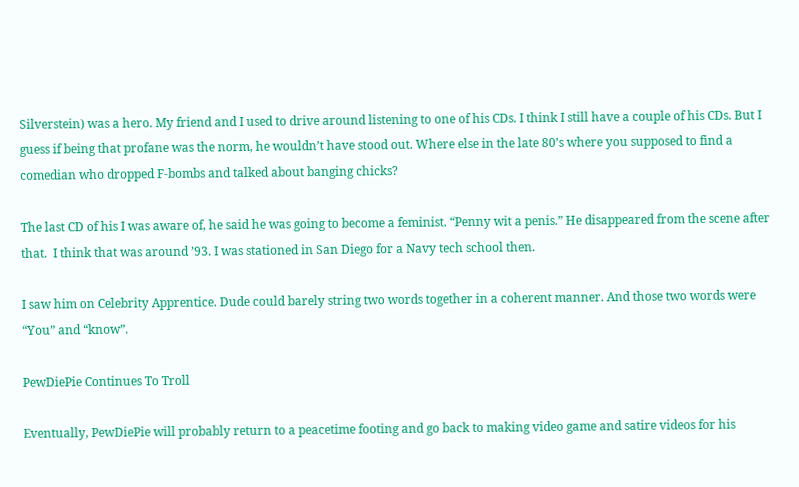Silverstein) was a hero. My friend and I used to drive around listening to one of his CDs. I think I still have a couple of his CDs. But I guess if being that profane was the norm, he wouldn’t have stood out. Where else in the late 80’s where you supposed to find a comedian who dropped F-bombs and talked about banging chicks?

The last CD of his I was aware of, he said he was going to become a feminist. “Penny wit a penis.” He disappeared from the scene after that.  I think that was around ’93. I was stationed in San Diego for a Navy tech school then.

I saw him on Celebrity Apprentice. Dude could barely string two words together in a coherent manner. And those two words were “You” and “know”.

PewDiePie Continues To Troll

Eventually, PewDiePie will probably return to a peacetime footing and go back to making video game and satire videos for his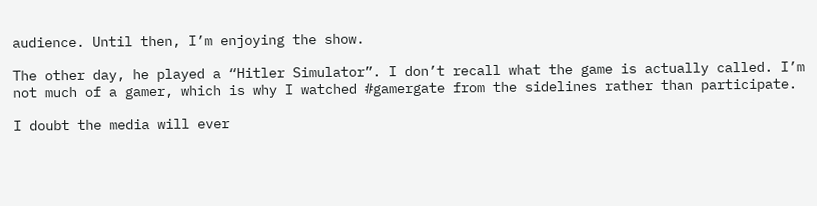audience. Until then, I’m enjoying the show.

The other day, he played a “Hitler Simulator”. I don’t recall what the game is actually called. I’m not much of a gamer, which is why I watched #gamergate from the sidelines rather than participate.

I doubt the media will ever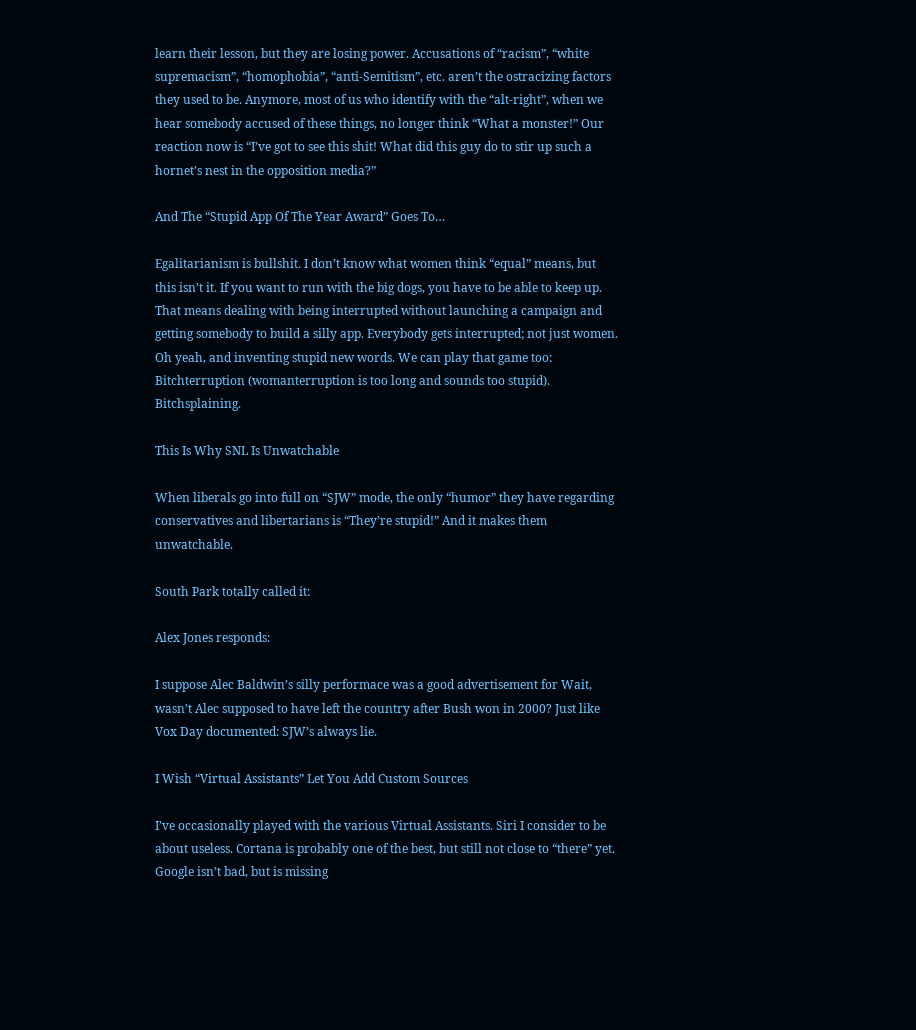learn their lesson, but they are losing power. Accusations of “racism”, “white supremacism”, “homophobia”, “anti-Semitism”, etc. aren’t the ostracizing factors they used to be. Anymore, most of us who identify with the “alt-right”, when we hear somebody accused of these things, no longer think “What a monster!” Our reaction now is “I’ve got to see this shit! What did this guy do to stir up such a hornet’s nest in the opposition media?”

And The “Stupid App Of The Year Award” Goes To…

Egalitarianism is bullshit. I don’t know what women think “equal” means, but this isn’t it. If you want to run with the big dogs, you have to be able to keep up. That means dealing with being interrupted without launching a campaign and getting somebody to build a silly app. Everybody gets interrupted; not just women. Oh yeah, and inventing stupid new words. We can play that game too: Bitchterruption (womanterruption is too long and sounds too stupid). Bitchsplaining.

This Is Why SNL Is Unwatchable

When liberals go into full on “SJW” mode, the only “humor” they have regarding conservatives and libertarians is “They’re stupid!” And it makes them unwatchable.

South Park totally called it:

Alex Jones responds:

I suppose Alec Baldwin’s silly performace was a good advertisement for Wait, wasn’t Alec supposed to have left the country after Bush won in 2000? Just like Vox Day documented: SJW’s always lie.

I Wish “Virtual Assistants” Let You Add Custom Sources

I’ve occasionally played with the various Virtual Assistants. Siri I consider to be about useless. Cortana is probably one of the best, but still not close to “there” yet. Google isn’t bad, but is missing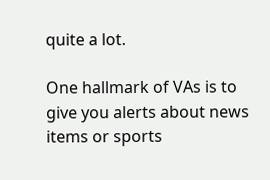quite a lot.

One hallmark of VAs is to give you alerts about news items or sports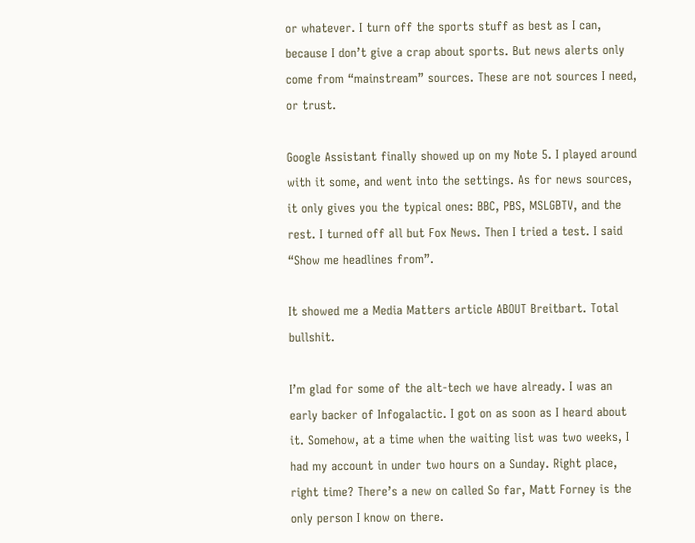or whatever. I turn off the sports stuff as best as I can, because I don’t give a crap about sports. But news alerts only come from “mainstream” sources. These are not sources I need, or trust.

Google Assistant finally showed up on my Note 5. I played around with it some, and went into the settings. As for news sources, it only gives you the typical ones: BBC, PBS, MSLGBTV, and the rest. I turned off all but Fox News. Then I tried a test. I said “Show me headlines from”.

It showed me a Media Matters article ABOUT Breitbart. Total bullshit.

I’m glad for some of the alt-tech we have already. I was an early backer of Infogalactic. I got on as soon as I heard about it. Somehow, at a time when the waiting list was two weeks, I had my account in under two hours on a Sunday. Right place, right time? There’s a new on called So far, Matt Forney is the only person I know on there.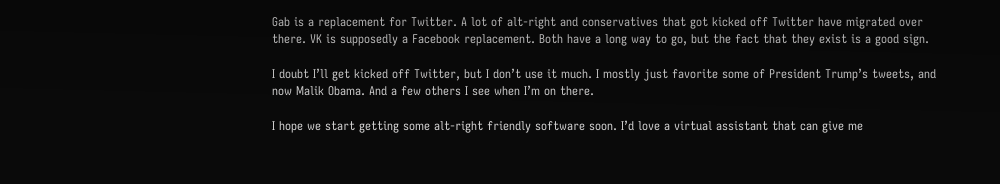Gab is a replacement for Twitter. A lot of alt-right and conservatives that got kicked off Twitter have migrated over there. VK is supposedly a Facebook replacement. Both have a long way to go, but the fact that they exist is a good sign.

I doubt I’ll get kicked off Twitter, but I don’t use it much. I mostly just favorite some of President Trump’s tweets, and now Malik Obama. And a few others I see when I’m on there.

I hope we start getting some alt-right friendly software soon. I’d love a virtual assistant that can give me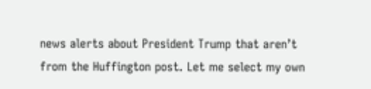news alerts about President Trump that aren’t from the Huffington post. Let me select my own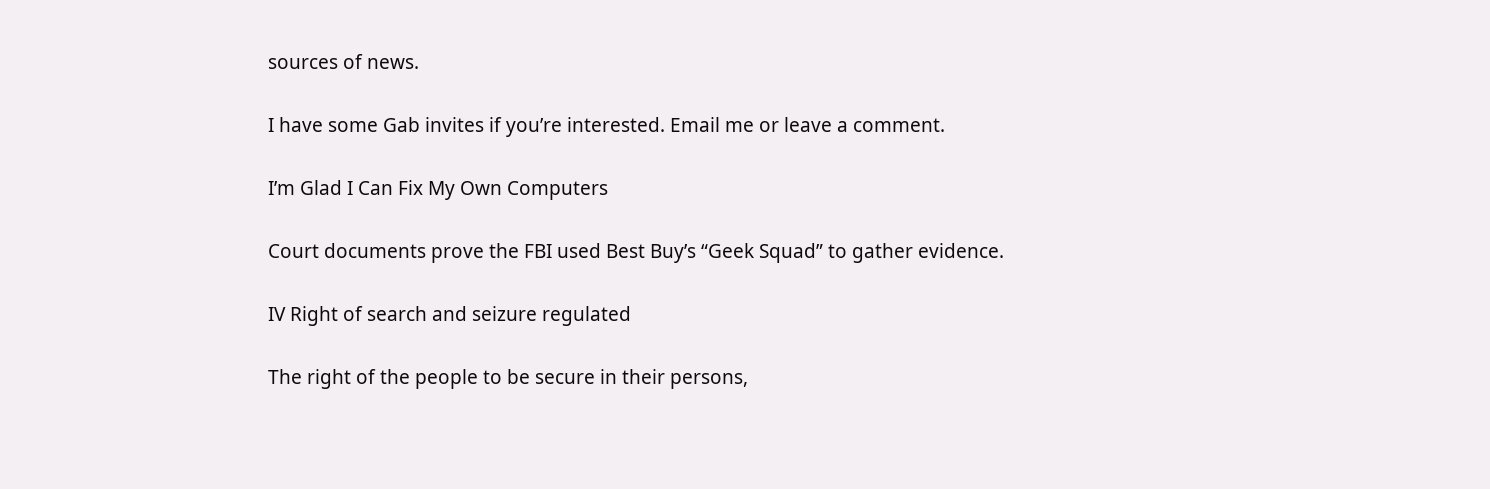sources of news.

I have some Gab invites if you’re interested. Email me or leave a comment.

I’m Glad I Can Fix My Own Computers

Court documents prove the FBI used Best Buy’s “Geek Squad” to gather evidence.

IV Right of search and seizure regulated

The right of the people to be secure in their persons,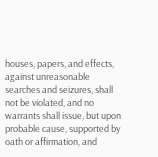houses, papers, and effects, against unreasonable searches and seizures, shall not be violated, and no warrants shall issue, but upon probable cause, supported by oath or affirmation, and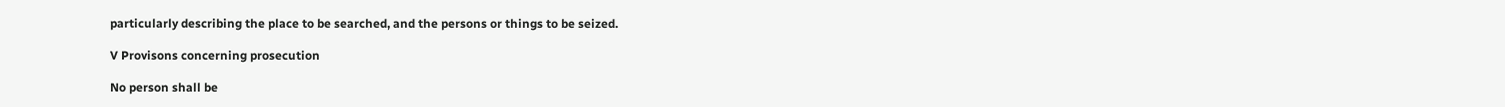particularly describing the place to be searched, and the persons or things to be seized.

V Provisons concerning prosecution

No person shall be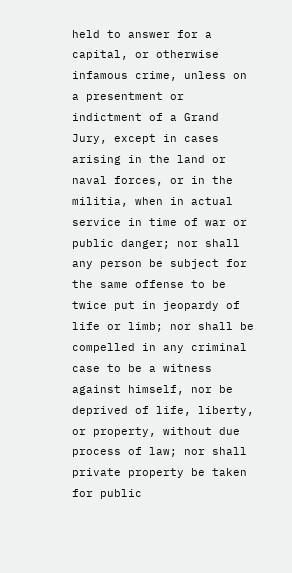held to answer for a capital, or otherwise infamous crime, unless on a presentment or indictment of a Grand Jury, except in cases arising in the land or naval forces, or in the militia, when in actual service in time of war or public danger; nor shall any person be subject for the same offense to be twice put in jeopardy of life or limb; nor shall be compelled in any criminal case to be a witness against himself, nor be deprived of life, liberty, or property, without due process of law; nor shall private property be taken for public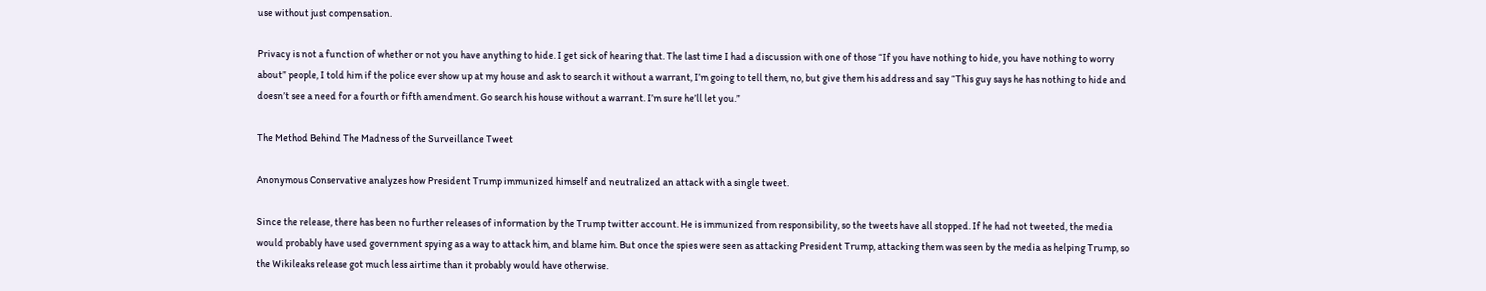use without just compensation.

Privacy is not a function of whether or not you have anything to hide. I get sick of hearing that. The last time I had a discussion with one of those “If you have nothing to hide, you have nothing to worry about” people, I told him if the police ever show up at my house and ask to search it without a warrant, I’m going to tell them, no, but give them his address and say “This guy says he has nothing to hide and doesn’t see a need for a fourth or fifth amendment. Go search his house without a warrant. I’m sure he’ll let you.”

The Method Behind The Madness of the Surveillance Tweet

Anonymous Conservative analyzes how President Trump immunized himself and neutralized an attack with a single tweet.

Since the release, there has been no further releases of information by the Trump twitter account. He is immunized from responsibility, so the tweets have all stopped. If he had not tweeted, the media would probably have used government spying as a way to attack him, and blame him. But once the spies were seen as attacking President Trump, attacking them was seen by the media as helping Trump, so the Wikileaks release got much less airtime than it probably would have otherwise.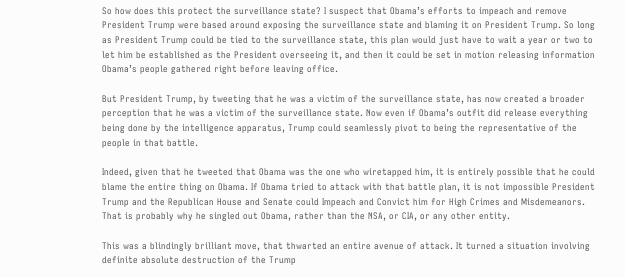So how does this protect the surveillance state? I suspect that Obama’s efforts to impeach and remove President Trump were based around exposing the surveillance state and blaming it on President Trump. So long as President Trump could be tied to the surveillance state, this plan would just have to wait a year or two to let him be established as the President overseeing it, and then it could be set in motion releasing information Obama’s people gathered right before leaving office.

But President Trump, by tweeting that he was a victim of the surveillance state, has now created a broader perception that he was a victim of the surveillance state. Now even if Obama’s outfit did release everything being done by the intelligence apparatus, Trump could seamlessly pivot to being the representative of the people in that battle.

Indeed, given that he tweeted that Obama was the one who wiretapped him, it is entirely possible that he could blame the entire thing on Obama. If Obama tried to attack with that battle plan, it is not impossible President Trump and the Republican House and Senate could Impeach and Convict him for High Crimes and Misdemeanors. That is probably why he singled out Obama, rather than the NSA, or CIA, or any other entity.

This was a blindingly brilliant move, that thwarted an entire avenue of attack. It turned a situation involving definite absolute destruction of the Trump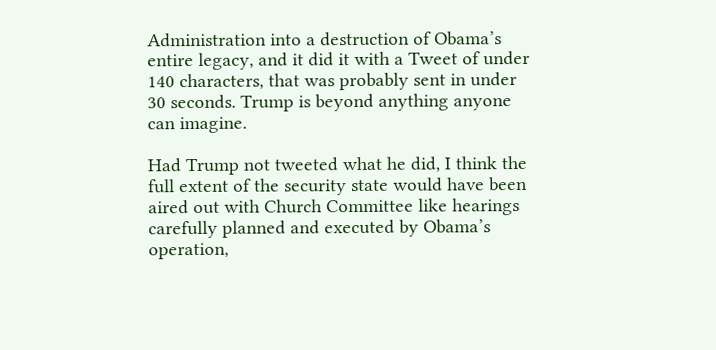Administration into a destruction of Obama’s entire legacy, and it did it with a Tweet of under 140 characters, that was probably sent in under 30 seconds. Trump is beyond anything anyone can imagine.

Had Trump not tweeted what he did, I think the full extent of the security state would have been aired out with Church Committee like hearings carefully planned and executed by Obama’s operation,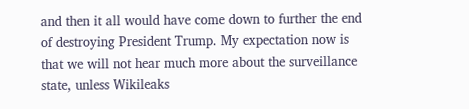and then it all would have come down to further the end of destroying President Trump. My expectation now is that we will not hear much more about the surveillance state, unless Wikileaks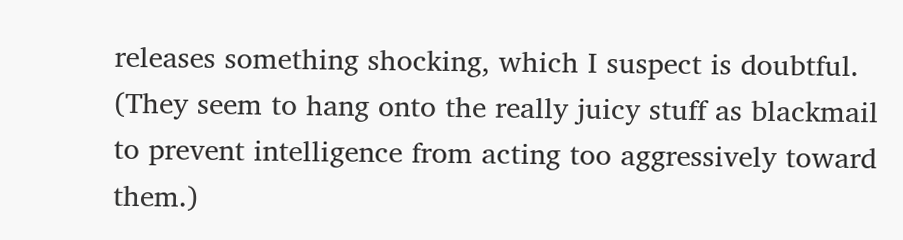releases something shocking, which I suspect is doubtful. (They seem to hang onto the really juicy stuff as blackmail to prevent intelligence from acting too aggressively toward them.)